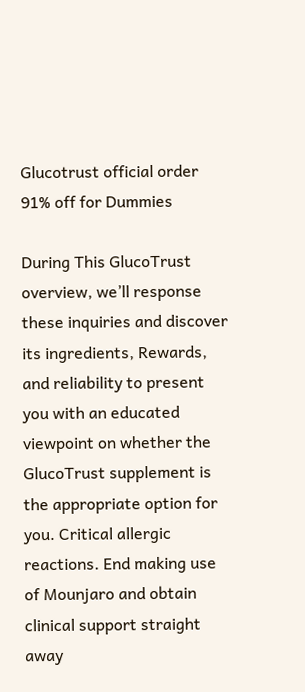Glucotrust official order 91% off for Dummies

During This GlucoTrust overview, we’ll response these inquiries and discover its ingredients, Rewards, and reliability to present you with an educated viewpoint on whether the GlucoTrust supplement is the appropriate option for you. Critical allergic reactions. End making use of Mounjaro and obtain clinical support straight away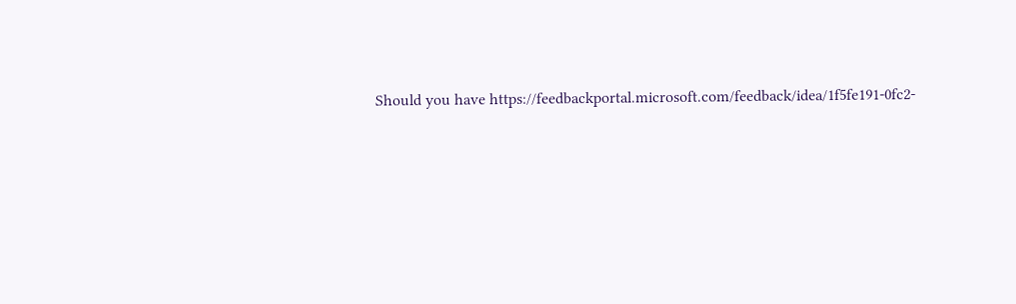Should you have https://feedbackportal.microsoft.com/feedback/idea/1f5fe191-0fc2-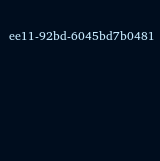ee11-92bd-6045bd7b0481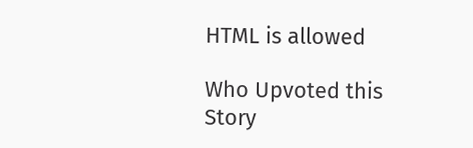HTML is allowed

Who Upvoted this Story